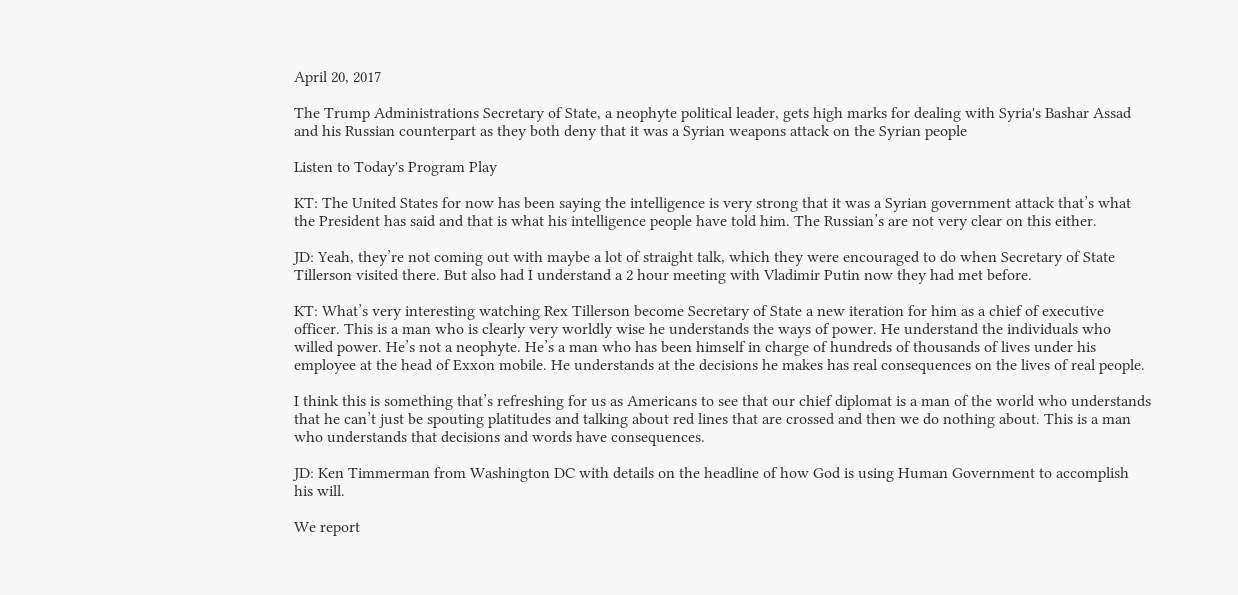April 20, 2017

The Trump Administrations Secretary of State, a neophyte political leader, gets high marks for dealing with Syria's Bashar Assad and his Russian counterpart as they both deny that it was a Syrian weapons attack on the Syrian people

Listen to Today's Program Play

KT: The United States for now has been saying the intelligence is very strong that it was a Syrian government attack that’s what the President has said and that is what his intelligence people have told him. The Russian’s are not very clear on this either.

JD: Yeah, they’re not coming out with maybe a lot of straight talk, which they were encouraged to do when Secretary of State Tillerson visited there. But also had I understand a 2 hour meeting with Vladimir Putin now they had met before.

KT: What’s very interesting watching Rex Tillerson become Secretary of State a new iteration for him as a chief of executive officer. This is a man who is clearly very worldly wise he understands the ways of power. He understand the individuals who willed power. He’s not a neophyte. He’s a man who has been himself in charge of hundreds of thousands of lives under his employee at the head of Exxon mobile. He understands at the decisions he makes has real consequences on the lives of real people.

I think this is something that’s refreshing for us as Americans to see that our chief diplomat is a man of the world who understands that he can’t just be spouting platitudes and talking about red lines that are crossed and then we do nothing about. This is a man who understands that decisions and words have consequences.

JD: Ken Timmerman from Washington DC with details on the headline of how God is using Human Government to accomplish his will.

We report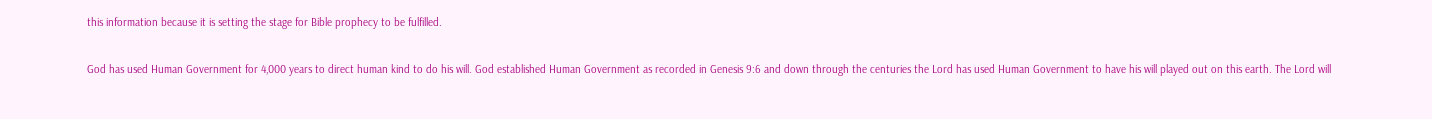this information because it is setting the stage for Bible prophecy to be fulfilled.

God has used Human Government for 4,000 years to direct human kind to do his will. God established Human Government as recorded in Genesis 9:6 and down through the centuries the Lord has used Human Government to have his will played out on this earth. The Lord will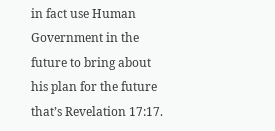in fact use Human Government in the future to bring about his plan for the future that’s Revelation 17:17.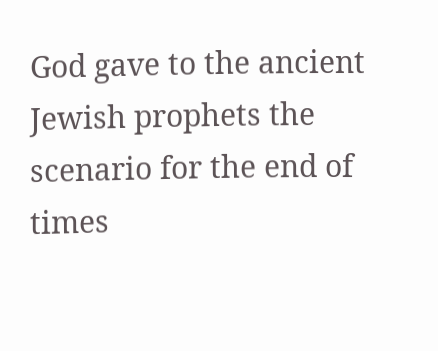God gave to the ancient Jewish prophets the scenario for the end of times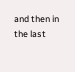and then in the last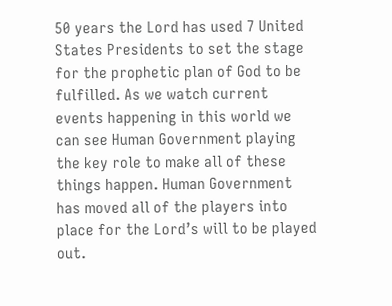50 years the Lord has used 7 United States Presidents to set the stage for the prophetic plan of God to be fulfilled. As we watch current events happening in this world we can see Human Government playing the key role to make all of these things happen. Human Government has moved all of the players into place for the Lord’s will to be played out.